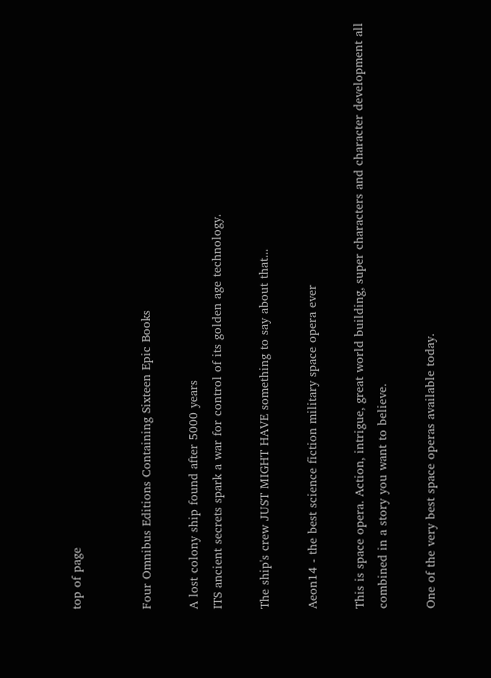top of page


Four Omnibus Editions Containing Sixteen Epic Books

A lost colony ship found after 5000 years
ITS ancient secrets spark a war for control of its golden age technology.

The ship's crew JUST MIGHT HAVE something to say about that...

Aeon14 - the best science fiction military space opera ever

This is space opera. Action, intrigue, great world building, super characters and character development all combined in a story you want to believe.

One of the very best space operas available today.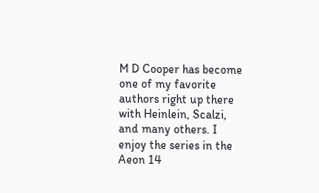M D Cooper has become one of my favorite authors right up there with Heinlein, Scalzi, and many others. I enjoy the series in the Aeon 14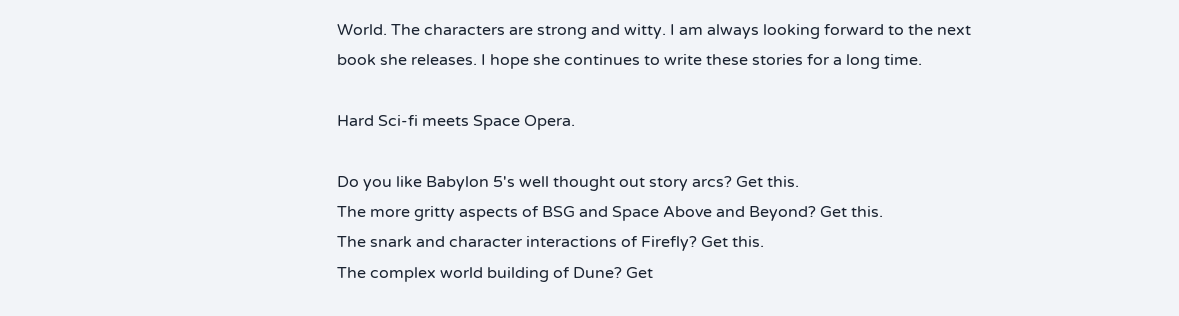World. The characters are strong and witty. I am always looking forward to the next book she releases. I hope she continues to write these stories for a long time.

Hard Sci-fi meets Space Opera.

Do you like Babylon 5's well thought out story arcs? Get this.
The more gritty aspects of BSG and Space Above and Beyond? Get this.
The snark and character interactions of Firefly? Get this.
The complex world building of Dune? Get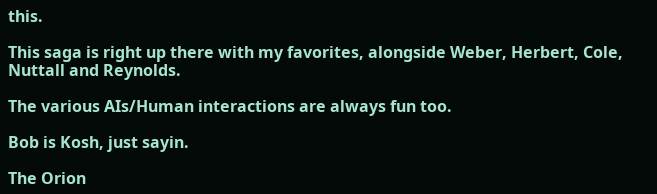this.

This saga is right up there with my favorites, alongside Weber, Herbert, Cole, Nuttall and Reynolds.

The various AIs/Human interactions are always fun too.

Bob is Kosh, just sayin.

The Orion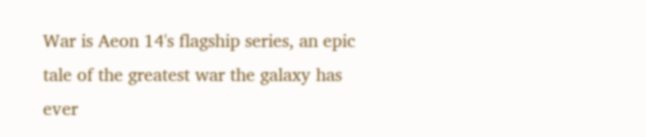War is Aeon 14's flagship series, an epic tale of the greatest war the galaxy has ever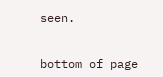seen.


bottom of page